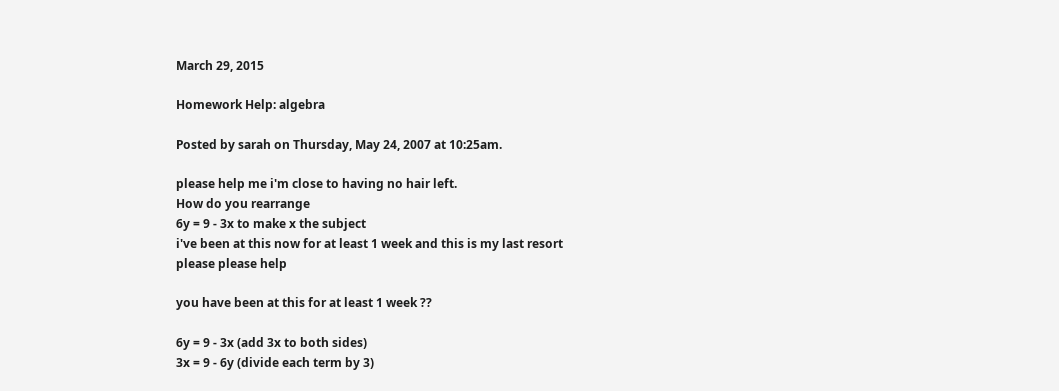March 29, 2015

Homework Help: algebra

Posted by sarah on Thursday, May 24, 2007 at 10:25am.

please help me i'm close to having no hair left.
How do you rearrange
6y = 9 - 3x to make x the subject
i've been at this now for at least 1 week and this is my last resort
please please help

you have been at this for at least 1 week ??

6y = 9 - 3x (add 3x to both sides)
3x = 9 - 6y (divide each term by 3)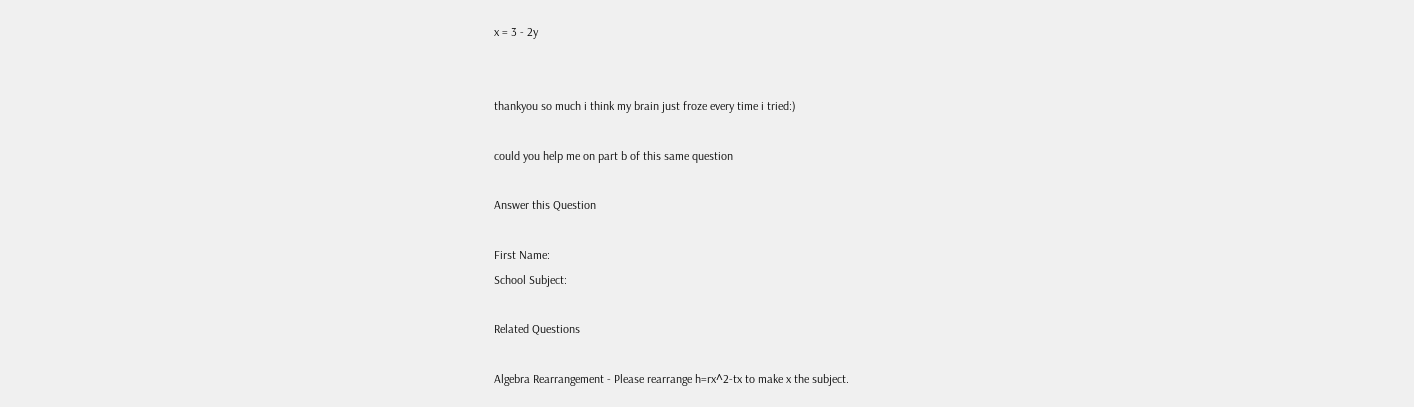x = 3 - 2y


thankyou so much i think my brain just froze every time i tried:)

could you help me on part b of this same question

Answer this Question

First Name:
School Subject:

Related Questions

Algebra Rearrangement - Please rearrange h=rx^2-tx to make x the subject.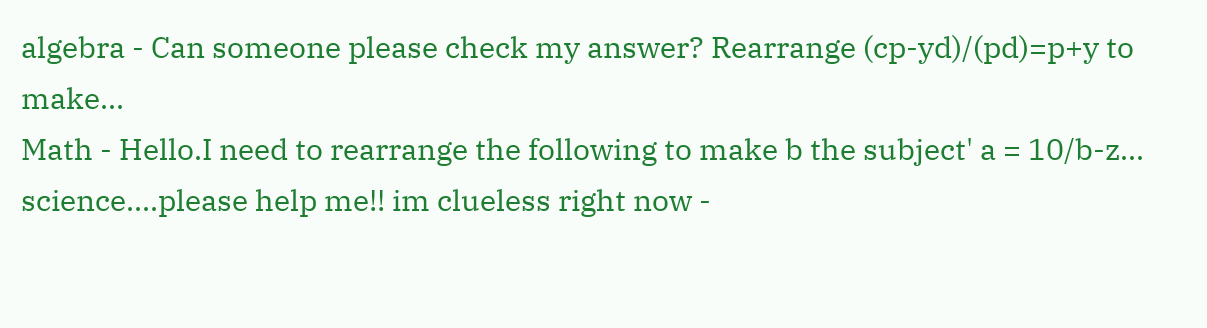algebra - Can someone please check my answer? Rearrange (cp-yd)/(pd)=p+y to make...
Math - Hello.I need to rearrange the following to make b the subject' a = 10/b-z...
science....please help me!! im clueless right now -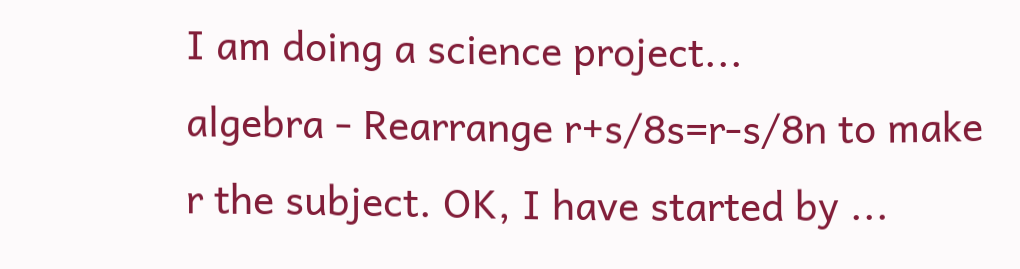I am doing a science project...
algebra - Rearrange r+s/8s=r-s/8n to make r the subject. OK, I have started by ...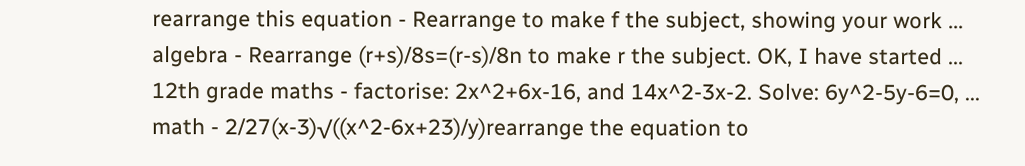rearrange this equation - Rearrange to make f the subject, showing your work ...
algebra - Rearrange (r+s)/8s=(r-s)/8n to make r the subject. OK, I have started ...
12th grade maths - factorise: 2x^2+6x-16, and 14x^2-3x-2. Solve: 6y^2-5y-6=0, ...
math - 2/27(x-3)√((x^2-6x+23)/y)rearrange the equation to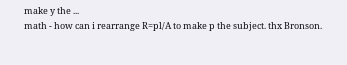make y the ...
math - how can i rearrange R=pl/A to make p the subject. thx Bronson.